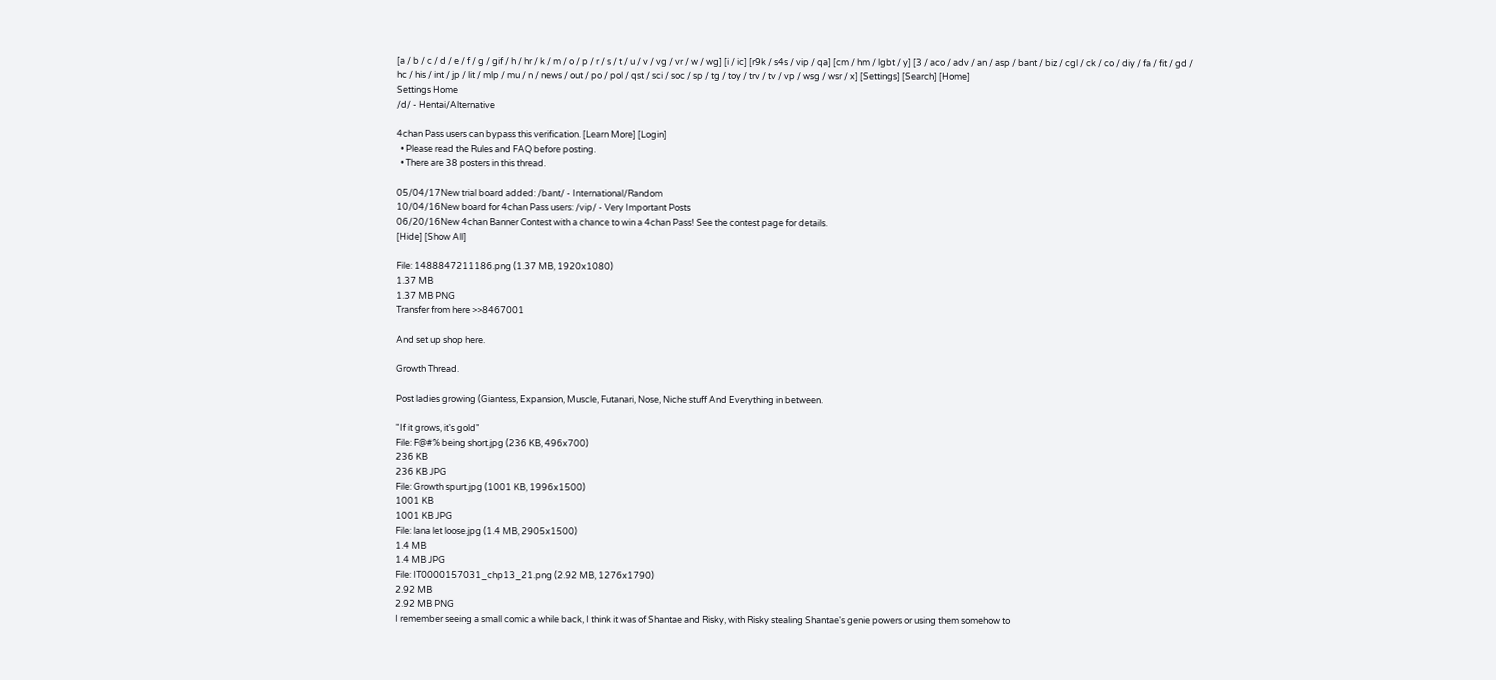[a / b / c / d / e / f / g / gif / h / hr / k / m / o / p / r / s / t / u / v / vg / vr / w / wg] [i / ic] [r9k / s4s / vip / qa] [cm / hm / lgbt / y] [3 / aco / adv / an / asp / bant / biz / cgl / ck / co / diy / fa / fit / gd / hc / his / int / jp / lit / mlp / mu / n / news / out / po / pol / qst / sci / soc / sp / tg / toy / trv / tv / vp / wsg / wsr / x] [Settings] [Search] [Home]
Settings Home
/d/ - Hentai/Alternative

4chan Pass users can bypass this verification. [Learn More] [Login]
  • Please read the Rules and FAQ before posting.
  • There are 38 posters in this thread.

05/04/17New trial board added: /bant/ - International/Random
10/04/16New board for 4chan Pass users: /vip/ - Very Important Posts
06/20/16New 4chan Banner Contest with a chance to win a 4chan Pass! See the contest page for details.
[Hide] [Show All]

File: 1488847211186.png (1.37 MB, 1920x1080)
1.37 MB
1.37 MB PNG
Transfer from here >>8467001

And set up shop here.

Growth Thread.

Post ladies growing (Giantess, Expansion, Muscle, Futanari, Nose, Niche stuff And Everything in between.

"If it grows, it's gold"
File: F@#% being short.jpg (236 KB, 496x700)
236 KB
236 KB JPG
File: Growth spurt.jpg (1001 KB, 1996x1500)
1001 KB
1001 KB JPG
File: lana let loose.jpg (1.4 MB, 2905x1500)
1.4 MB
1.4 MB JPG
File: IT0000157031_chp13_21.png (2.92 MB, 1276x1790)
2.92 MB
2.92 MB PNG
I remember seeing a small comic a while back, I think it was of Shantae and Risky, with Risky stealing Shantae's genie powers or using them somehow to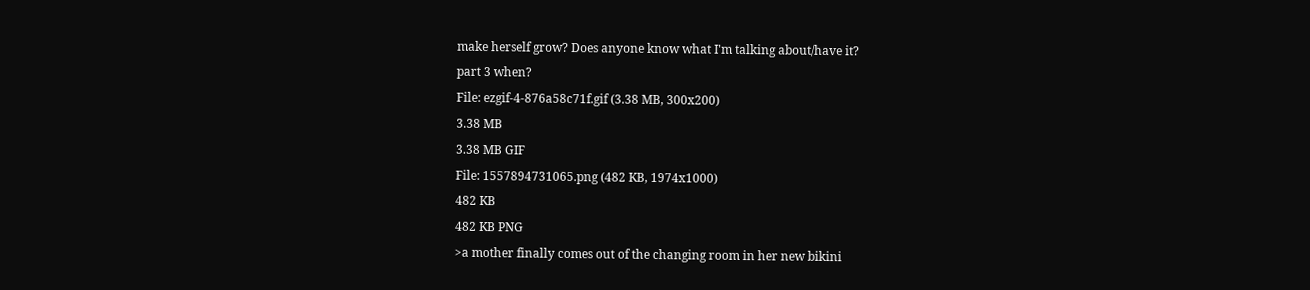make herself grow? Does anyone know what I'm talking about/have it?
part 3 when?
File: ezgif-4-876a58c71f.gif (3.38 MB, 300x200)
3.38 MB
3.38 MB GIF
File: 1557894731065.png (482 KB, 1974x1000)
482 KB
482 KB PNG
>a mother finally comes out of the changing room in her new bikini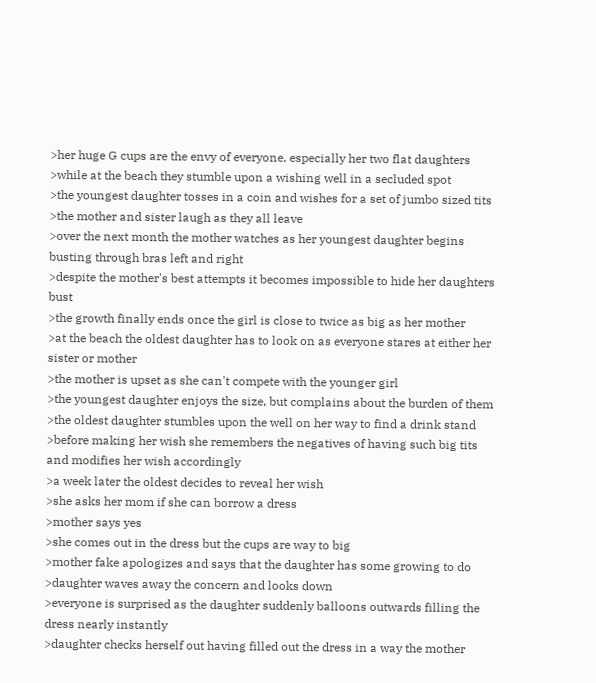>her huge G cups are the envy of everyone, especially her two flat daughters
>while at the beach they stumble upon a wishing well in a secluded spot
>the youngest daughter tosses in a coin and wishes for a set of jumbo sized tits
>the mother and sister laugh as they all leave
>over the next month the mother watches as her youngest daughter begins busting through bras left and right
>despite the mother's best attempts it becomes impossible to hide her daughters bust
>the growth finally ends once the girl is close to twice as big as her mother
>at the beach the oldest daughter has to look on as everyone stares at either her sister or mother
>the mother is upset as she can't compete with the younger girl
>the youngest daughter enjoys the size, but complains about the burden of them
>the oldest daughter stumbles upon the well on her way to find a drink stand
>before making her wish she remembers the negatives of having such big tits and modifies her wish accordingly
>a week later the oldest decides to reveal her wish
>she asks her mom if she can borrow a dress
>mother says yes
>she comes out in the dress but the cups are way to big
>mother fake apologizes and says that the daughter has some growing to do
>daughter waves away the concern and looks down
>everyone is surprised as the daughter suddenly balloons outwards filling the dress nearly instantly
>daughter checks herself out having filled out the dress in a way the mother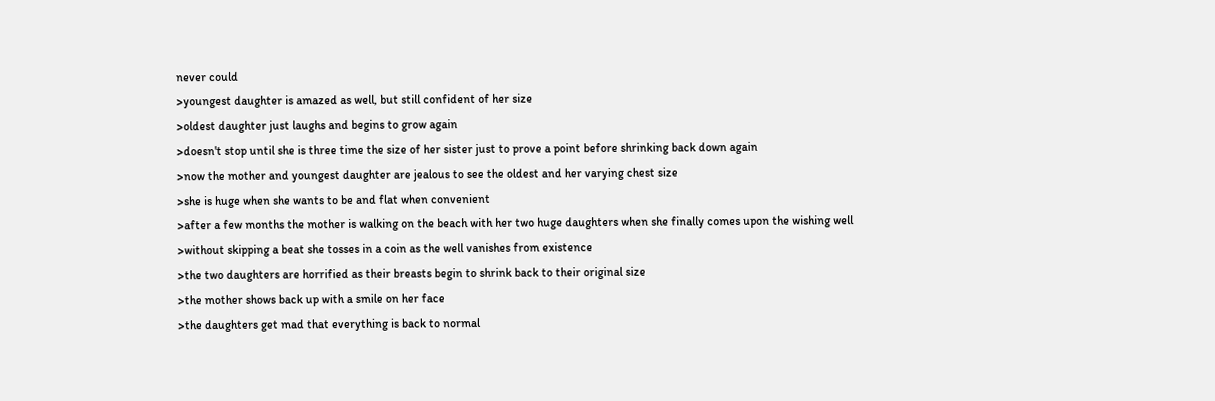never could
>youngest daughter is amazed as well, but still confident of her size
>oldest daughter just laughs and begins to grow again
>doesn't stop until she is three time the size of her sister just to prove a point before shrinking back down again
>now the mother and youngest daughter are jealous to see the oldest and her varying chest size
>she is huge when she wants to be and flat when convenient
>after a few months the mother is walking on the beach with her two huge daughters when she finally comes upon the wishing well
>without skipping a beat she tosses in a coin as the well vanishes from existence
>the two daughters are horrified as their breasts begin to shrink back to their original size
>the mother shows back up with a smile on her face
>the daughters get mad that everything is back to normal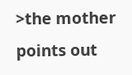>the mother points out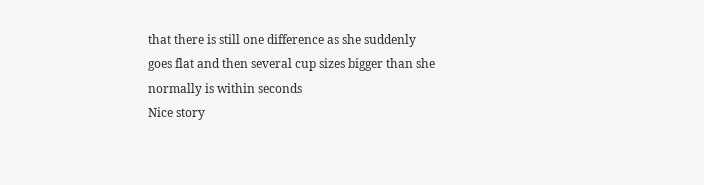that there is still one difference as she suddenly goes flat and then several cup sizes bigger than she normally is within seconds
Nice story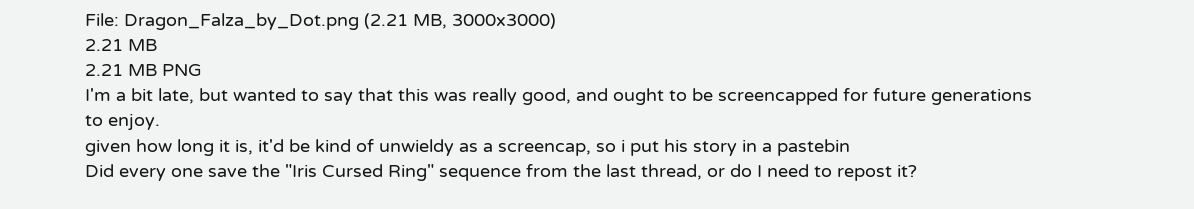File: Dragon_Falza_by_Dot.png (2.21 MB, 3000x3000)
2.21 MB
2.21 MB PNG
I'm a bit late, but wanted to say that this was really good, and ought to be screencapped for future generations to enjoy.
given how long it is, it'd be kind of unwieldy as a screencap, so i put his story in a pastebin
Did every one save the "Iris Cursed Ring" sequence from the last thread, or do I need to repost it?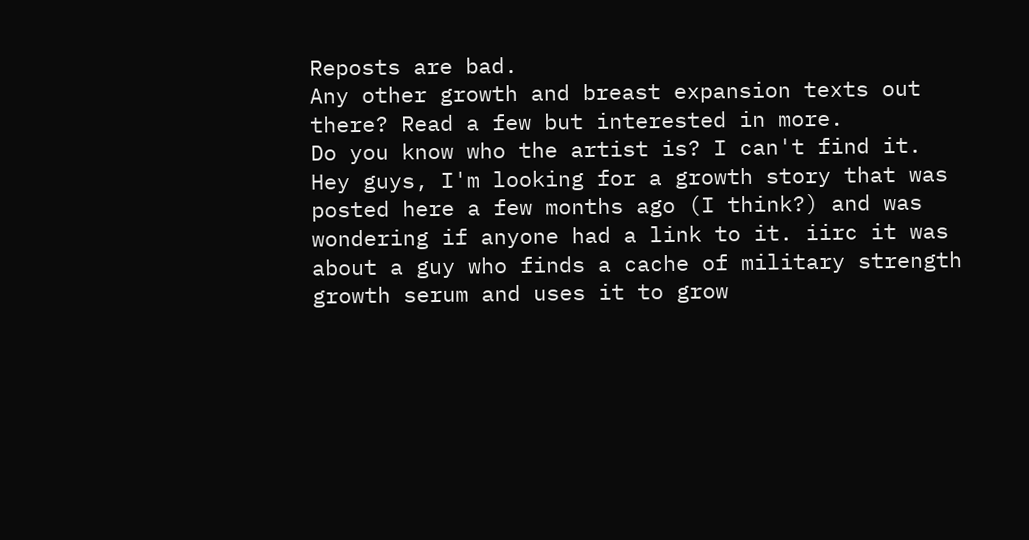Reposts are bad.
Any other growth and breast expansion texts out there? Read a few but interested in more.
Do you know who the artist is? I can't find it.
Hey guys, I'm looking for a growth story that was posted here a few months ago (I think?) and was wondering if anyone had a link to it. iirc it was about a guy who finds a cache of military strength growth serum and uses it to grow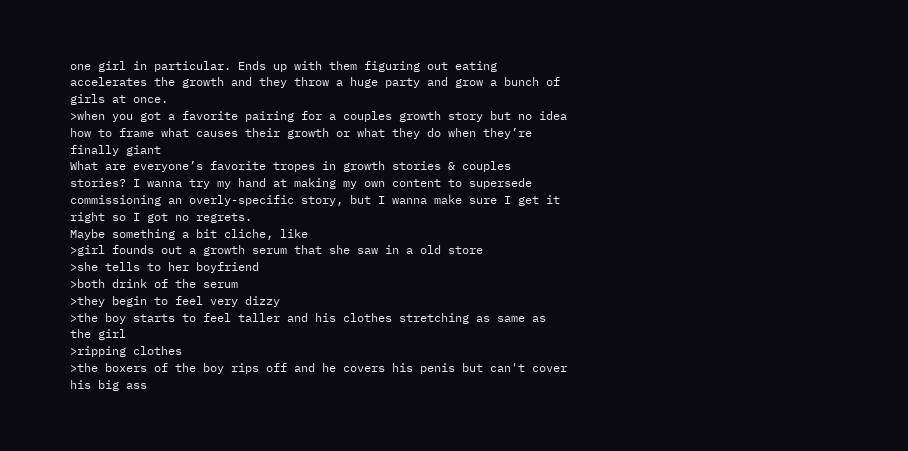one girl in particular. Ends up with them figuring out eating accelerates the growth and they throw a huge party and grow a bunch of girls at once.
>when you got a favorite pairing for a couples growth story but no idea how to frame what causes their growth or what they do when they’re finally giant
What are everyone’s favorite tropes in growth stories & couples stories? I wanna try my hand at making my own content to supersede commissioning an overly-specific story, but I wanna make sure I get it right so I got no regrets.
Maybe something a bit cliche, like
>girl founds out a growth serum that she saw in a old store
>she tells to her boyfriend
>both drink of the serum
>they begin to feel very dizzy
>the boy starts to feel taller and his clothes stretching as same as the girl
>ripping clothes
>the boxers of the boy rips off and he covers his penis but can't cover his big ass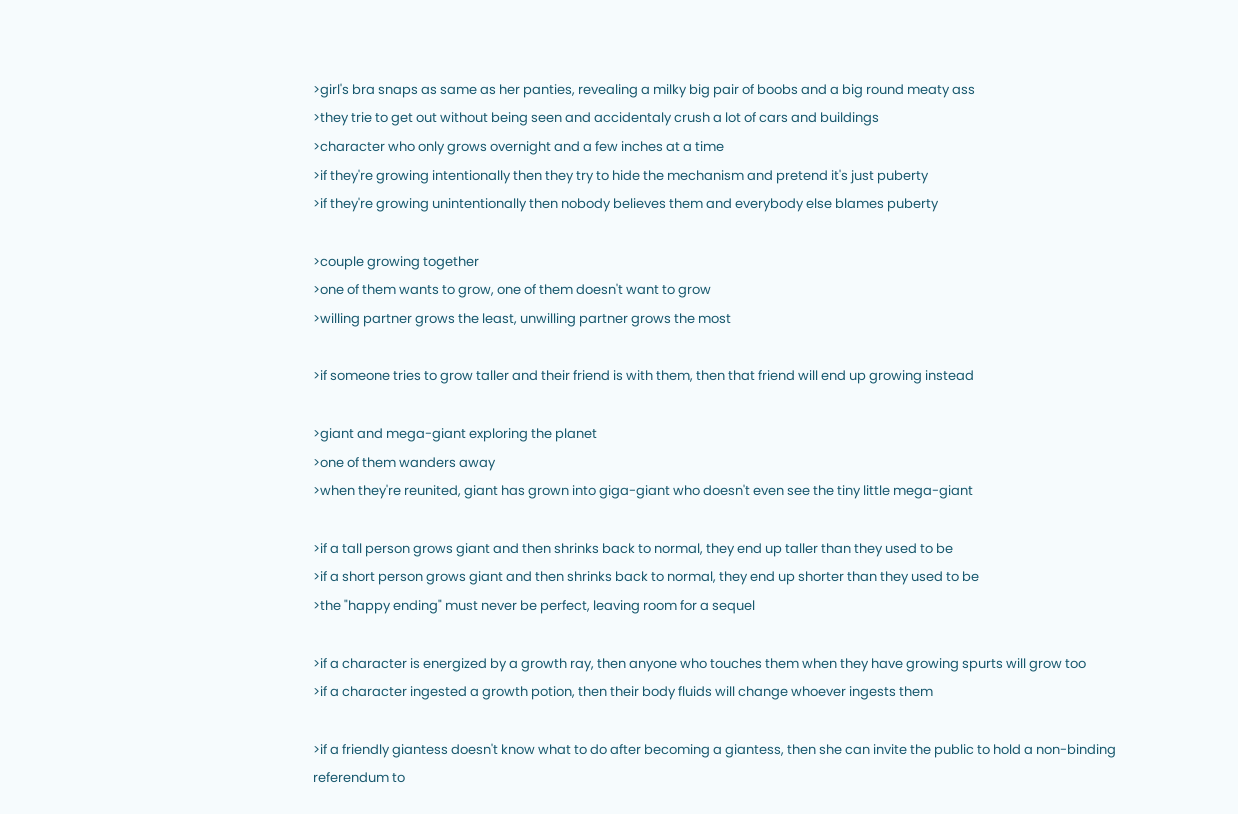>girl's bra snaps as same as her panties, revealing a milky big pair of boobs and a big round meaty ass
>they trie to get out without being seen and accidentaly crush a lot of cars and buildings
>character who only grows overnight and a few inches at a time
>if they're growing intentionally then they try to hide the mechanism and pretend it's just puberty
>if they're growing unintentionally then nobody believes them and everybody else blames puberty

>couple growing together
>one of them wants to grow, one of them doesn't want to grow
>willing partner grows the least, unwilling partner grows the most

>if someone tries to grow taller and their friend is with them, then that friend will end up growing instead

>giant and mega-giant exploring the planet
>one of them wanders away
>when they're reunited, giant has grown into giga-giant who doesn't even see the tiny little mega-giant

>if a tall person grows giant and then shrinks back to normal, they end up taller than they used to be
>if a short person grows giant and then shrinks back to normal, they end up shorter than they used to be
>the "happy ending" must never be perfect, leaving room for a sequel

>if a character is energized by a growth ray, then anyone who touches them when they have growing spurts will grow too
>if a character ingested a growth potion, then their body fluids will change whoever ingests them

>if a friendly giantess doesn't know what to do after becoming a giantess, then she can invite the public to hold a non-binding referendum to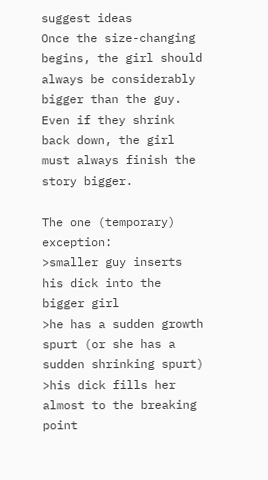suggest ideas
Once the size-changing begins, the girl should always be considerably bigger than the guy. Even if they shrink back down, the girl must always finish the story bigger.

The one (temporary) exception:
>smaller guy inserts his dick into the bigger girl
>he has a sudden growth spurt (or she has a sudden shrinking spurt)
>his dick fills her almost to the breaking point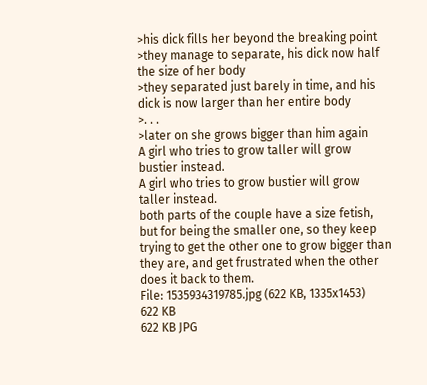>his dick fills her beyond the breaking point
>they manage to separate, his dick now half the size of her body
>they separated just barely in time, and his dick is now larger than her entire body
>. . .
>later on she grows bigger than him again
A girl who tries to grow taller will grow bustier instead.
A girl who tries to grow bustier will grow taller instead.
both parts of the couple have a size fetish, but for being the smaller one, so they keep trying to get the other one to grow bigger than they are, and get frustrated when the other does it back to them.
File: 1535934319785.jpg (622 KB, 1335x1453)
622 KB
622 KB JPG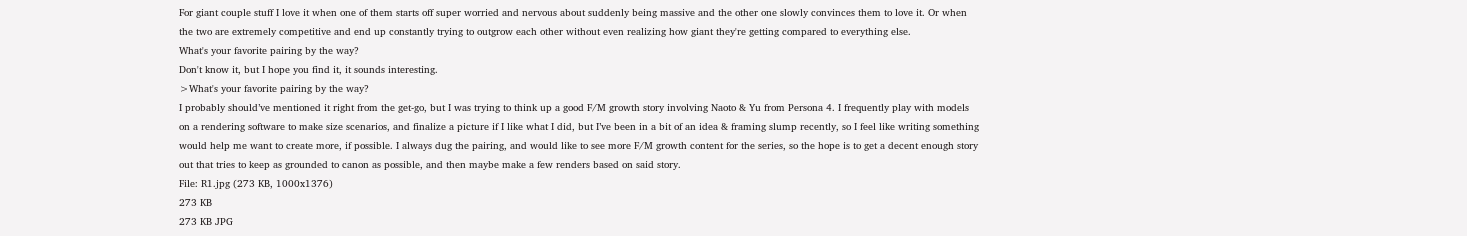For giant couple stuff I love it when one of them starts off super worried and nervous about suddenly being massive and the other one slowly convinces them to love it. Or when the two are extremely competitive and end up constantly trying to outgrow each other without even realizing how giant they're getting compared to everything else.
What's your favorite pairing by the way?
Don't know it, but I hope you find it, it sounds interesting.
>What's your favorite pairing by the way?
I probably should’ve mentioned it right from the get-go, but I was trying to think up a good F/M growth story involving Naoto & Yu from Persona 4. I frequently play with models on a rendering software to make size scenarios, and finalize a picture if I like what I did, but I’ve been in a bit of an idea & framing slump recently, so I feel like writing something would help me want to create more, if possible. I always dug the pairing, and would like to see more F/M growth content for the series, so the hope is to get a decent enough story out that tries to keep as grounded to canon as possible, and then maybe make a few renders based on said story.
File: R1.jpg (273 KB, 1000x1376)
273 KB
273 KB JPG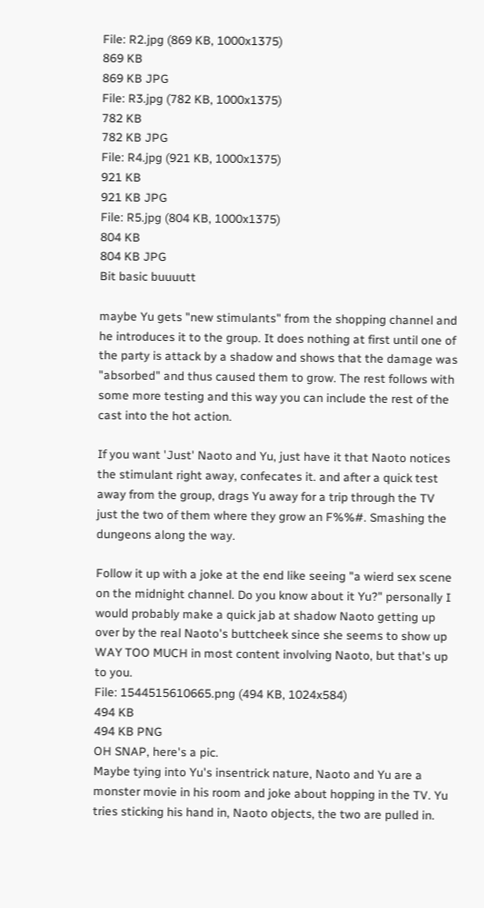File: R2.jpg (869 KB, 1000x1375)
869 KB
869 KB JPG
File: R3.jpg (782 KB, 1000x1375)
782 KB
782 KB JPG
File: R4.jpg (921 KB, 1000x1375)
921 KB
921 KB JPG
File: R5.jpg (804 KB, 1000x1375)
804 KB
804 KB JPG
Bit basic buuuutt

maybe Yu gets "new stimulants" from the shopping channel and he introduces it to the group. It does nothing at first until one of the party is attack by a shadow and shows that the damage was "absorbed" and thus caused them to grow. The rest follows with some more testing and this way you can include the rest of the cast into the hot action.

If you want 'Just' Naoto and Yu, just have it that Naoto notices the stimulant right away, confecates it. and after a quick test away from the group, drags Yu away for a trip through the TV just the two of them where they grow an F%%#. Smashing the dungeons along the way.

Follow it up with a joke at the end like seeing "a wierd sex scene on the midnight channel. Do you know about it Yu?" personally I would probably make a quick jab at shadow Naoto getting up over by the real Naoto's buttcheek since she seems to show up WAY TOO MUCH in most content involving Naoto, but that's up to you.
File: 1544515610665.png (494 KB, 1024x584)
494 KB
494 KB PNG
OH SNAP, here's a pic.
Maybe tying into Yu's insentrick nature, Naoto and Yu are a monster movie in his room and joke about hopping in the TV. Yu tries sticking his hand in, Naoto objects, the two are pulled in.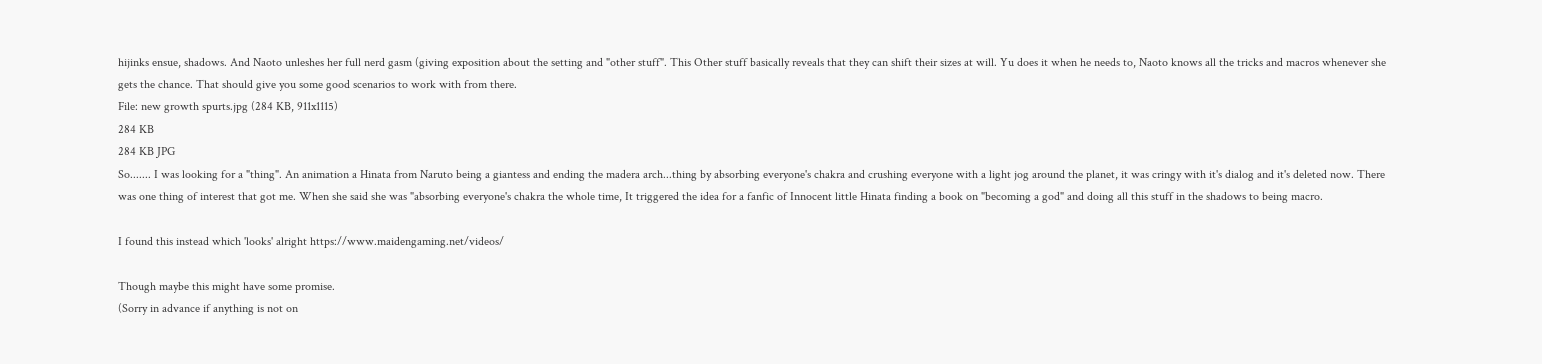hijinks ensue, shadows. And Naoto unleshes her full nerd gasm (giving exposition about the setting and "other stuff". This Other stuff basically reveals that they can shift their sizes at will. Yu does it when he needs to, Naoto knows all the tricks and macros whenever she gets the chance. That should give you some good scenarios to work with from there.
File: new growth spurts.jpg (284 KB, 911x1115)
284 KB
284 KB JPG
So....... I was looking for a "thing". An animation a Hinata from Naruto being a giantess and ending the madera arch...thing by absorbing everyone's chakra and crushing everyone with a light jog around the planet, it was cringy with it's dialog and it's deleted now. There was one thing of interest that got me. When she said she was "absorbing everyone's chakra the whole time, It triggered the idea for a fanfic of Innocent little Hinata finding a book on "becoming a god" and doing all this stuff in the shadows to being macro.

I found this instead which 'looks' alright https://www.maidengaming.net/videos/

Though maybe this might have some promise.
(Sorry in advance if anything is not on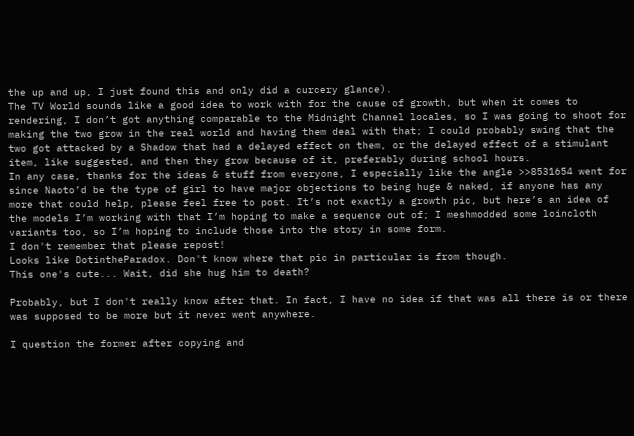the up and up, I just found this and only did a curcery glance).
The TV World sounds like a good idea to work with for the cause of growth, but when it comes to rendering, I don’t got anything comparable to the Midnight Channel locales, so I was going to shoot for making the two grow in the real world and having them deal with that; I could probably swing that the two got attacked by a Shadow that had a delayed effect on them, or the delayed effect of a stimulant item, like suggested, and then they grow because of it, preferably during school hours.
In any case, thanks for the ideas & stuff from everyone, I especially like the angle >>8531654 went for since Naoto’d be the type of girl to have major objections to being huge & naked, if anyone has any more that could help, please feel free to post. It’s not exactly a growth pic, but here’s an idea of the models I’m working with that I’m hoping to make a sequence out of; I meshmodded some loincloth variants too, so I’m hoping to include those into the story in some form.
I don't remember that please repost!
Looks like DotintheParadox. Don't know where that pic in particular is from though.
This one's cute... Wait, did she hug him to death?

Probably, but I don't really know after that. In fact, I have no idea if that was all there is or there was supposed to be more but it never went anywhere.

I question the former after copying and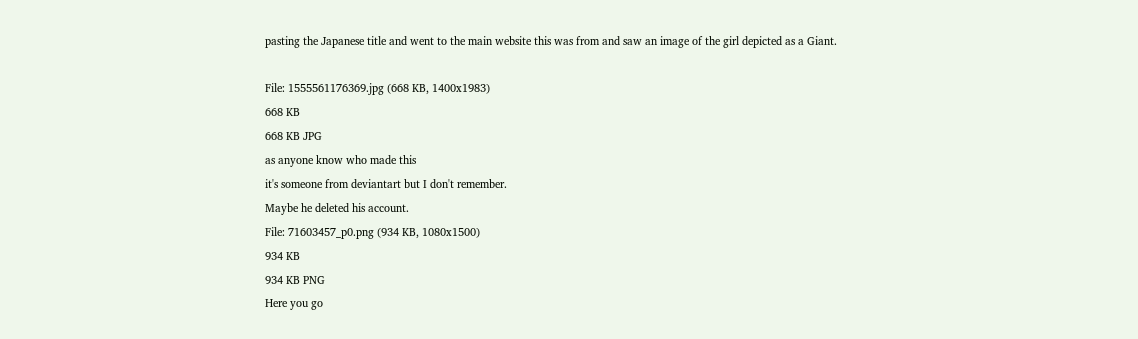pasting the Japanese title and went to the main website this was from and saw an image of the girl depicted as a Giant.

File: 1555561176369.jpg (668 KB, 1400x1983)
668 KB
668 KB JPG
as anyone know who made this
it's someone from deviantart but I don't remember.
Maybe he deleted his account.
File: 71603457_p0.png (934 KB, 1080x1500)
934 KB
934 KB PNG
Here you go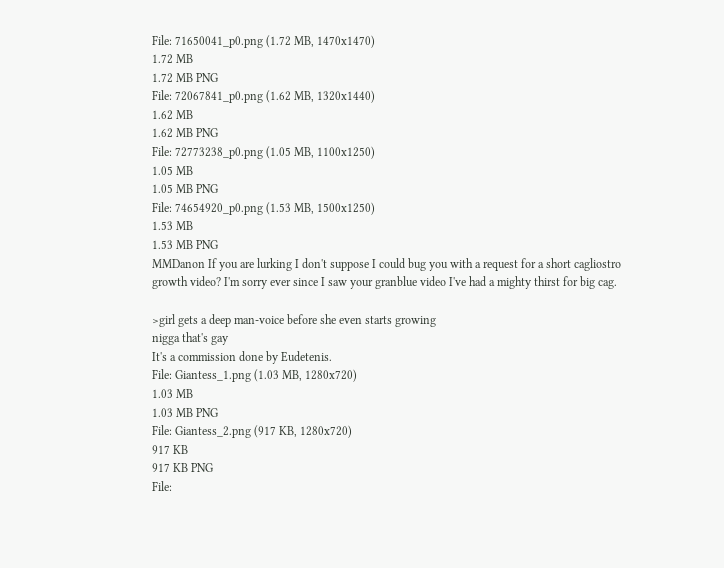File: 71650041_p0.png (1.72 MB, 1470x1470)
1.72 MB
1.72 MB PNG
File: 72067841_p0.png (1.62 MB, 1320x1440)
1.62 MB
1.62 MB PNG
File: 72773238_p0.png (1.05 MB, 1100x1250)
1.05 MB
1.05 MB PNG
File: 74654920_p0.png (1.53 MB, 1500x1250)
1.53 MB
1.53 MB PNG
MMDanon If you are lurking I don't suppose I could bug you with a request for a short cagliostro growth video? I'm sorry ever since I saw your granblue video I've had a mighty thirst for big cag.

>girl gets a deep man-voice before she even starts growing
nigga that's gay
It's a commission done by Eudetenis.
File: Giantess_1.png (1.03 MB, 1280x720)
1.03 MB
1.03 MB PNG
File: Giantess_2.png (917 KB, 1280x720)
917 KB
917 KB PNG
File: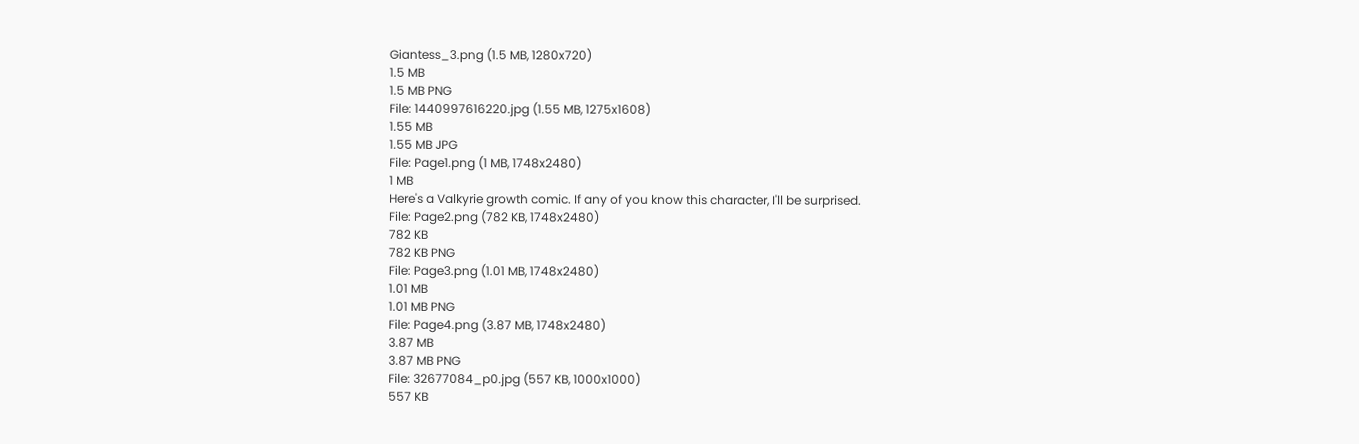Giantess_3.png (1.5 MB, 1280x720)
1.5 MB
1.5 MB PNG
File: 1440997616220.jpg (1.55 MB, 1275x1608)
1.55 MB
1.55 MB JPG
File: Page1.png (1 MB, 1748x2480)
1 MB
Here's a Valkyrie growth comic. If any of you know this character, I'll be surprised.
File: Page2.png (782 KB, 1748x2480)
782 KB
782 KB PNG
File: Page3.png (1.01 MB, 1748x2480)
1.01 MB
1.01 MB PNG
File: Page4.png (3.87 MB, 1748x2480)
3.87 MB
3.87 MB PNG
File: 32677084_p0.jpg (557 KB, 1000x1000)
557 KB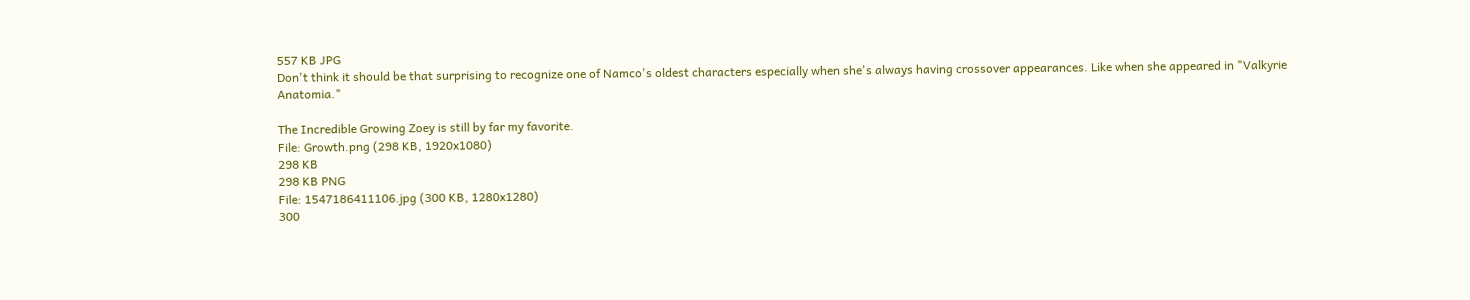557 KB JPG
Don't think it should be that surprising to recognize one of Namco's oldest characters especially when she's always having crossover appearances. Like when she appeared in "Valkyrie Anatomia."

The Incredible Growing Zoey is still by far my favorite.
File: Growth.png (298 KB, 1920x1080)
298 KB
298 KB PNG
File: 1547186411106.jpg (300 KB, 1280x1280)
300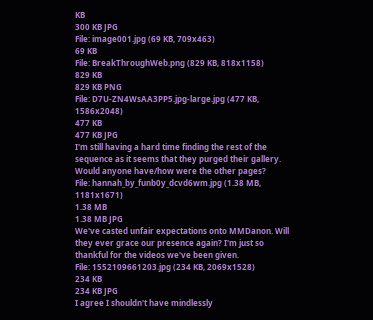KB
300 KB JPG
File: image001.jpg (69 KB, 709x463)
69 KB
File: BreakThroughWeb.png (829 KB, 818x1158)
829 KB
829 KB PNG
File: D7U-ZN4WsAA3PP5.jpg-large.jpg (477 KB, 1586x2048)
477 KB
477 KB JPG
I'm still having a hard time finding the rest of the sequence as it seems that they purged their gallery. Would anyone have/how were the other pages?
File: hannah_by_funb0y_dcvd6wm.jpg (1.38 MB, 1181x1671)
1.38 MB
1.38 MB JPG
We've casted unfair expectations onto MMDanon. Will they ever grace our presence again? I'm just so thankful for the videos we've been given.
File: 1552109661203.jpg (234 KB, 2069x1528)
234 KB
234 KB JPG
I agree I shouldn't have mindlessly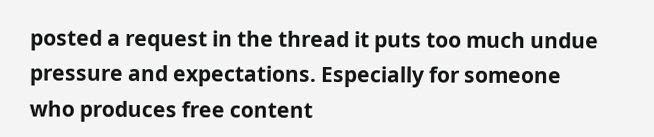posted a request in the thread it puts too much undue pressure and expectations. Especially for someone who produces free content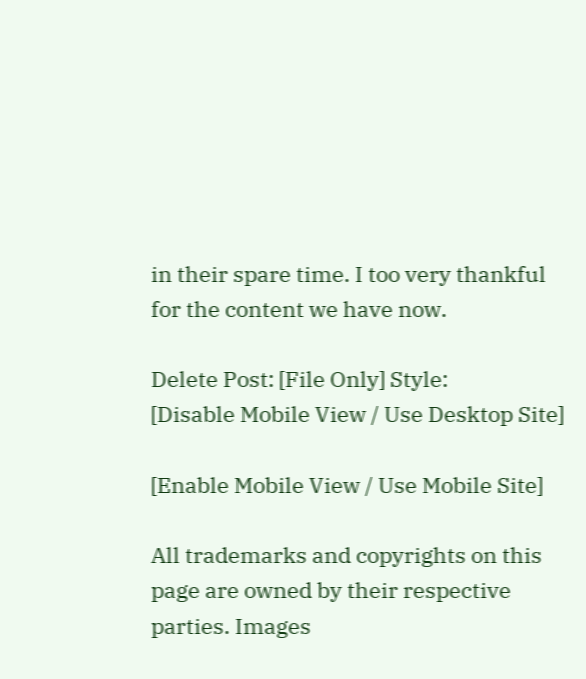in their spare time. I too very thankful for the content we have now.

Delete Post: [File Only] Style:
[Disable Mobile View / Use Desktop Site]

[Enable Mobile View / Use Mobile Site]

All trademarks and copyrights on this page are owned by their respective parties. Images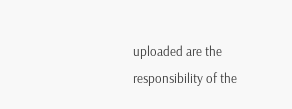uploaded are the responsibility of the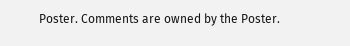Poster. Comments are owned by the Poster.